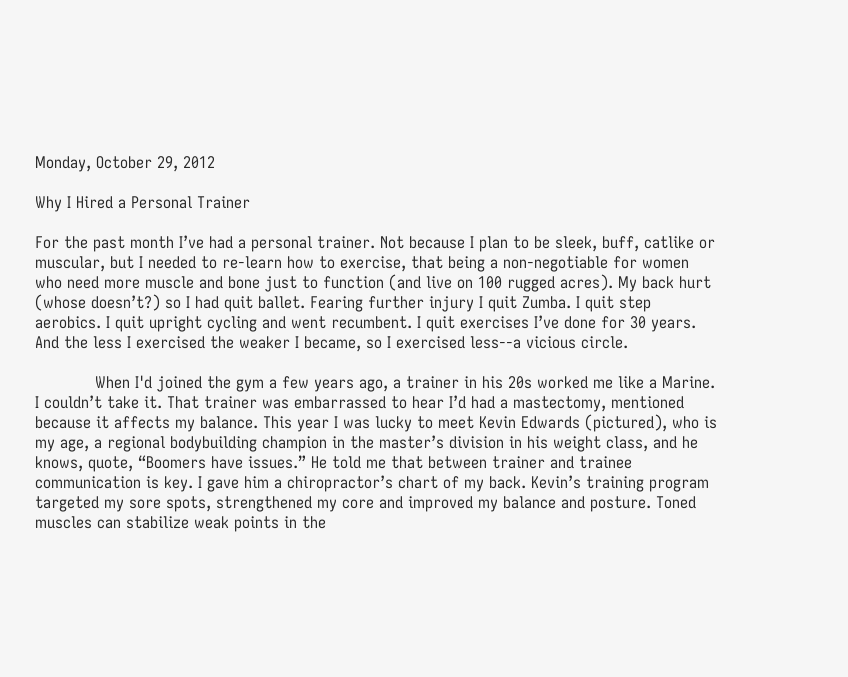Monday, October 29, 2012

Why I Hired a Personal Trainer

For the past month I’ve had a personal trainer. Not because I plan to be sleek, buff, catlike or muscular, but I needed to re-learn how to exercise, that being a non-negotiable for women who need more muscle and bone just to function (and live on 100 rugged acres). My back hurt (whose doesn’t?) so I had quit ballet. Fearing further injury I quit Zumba. I quit step aerobics. I quit upright cycling and went recumbent. I quit exercises I’ve done for 30 years. And the less I exercised the weaker I became, so I exercised less--a vicious circle.

            When I'd joined the gym a few years ago, a trainer in his 20s worked me like a Marine. I couldn’t take it. That trainer was embarrassed to hear I’d had a mastectomy, mentioned because it affects my balance. This year I was lucky to meet Kevin Edwards (pictured), who is my age, a regional bodybuilding champion in the master’s division in his weight class, and he knows, quote, “Boomers have issues.” He told me that between trainer and trainee communication is key. I gave him a chiropractor’s chart of my back. Kevin’s training program targeted my sore spots, strengthened my core and improved my balance and posture. Toned muscles can stabilize weak points in the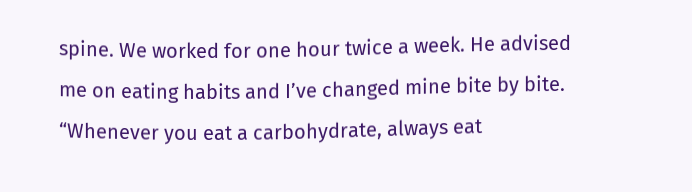spine. We worked for one hour twice a week. He advised me on eating habits and I’ve changed mine bite by bite. “Whenever you eat a carbohydrate, always eat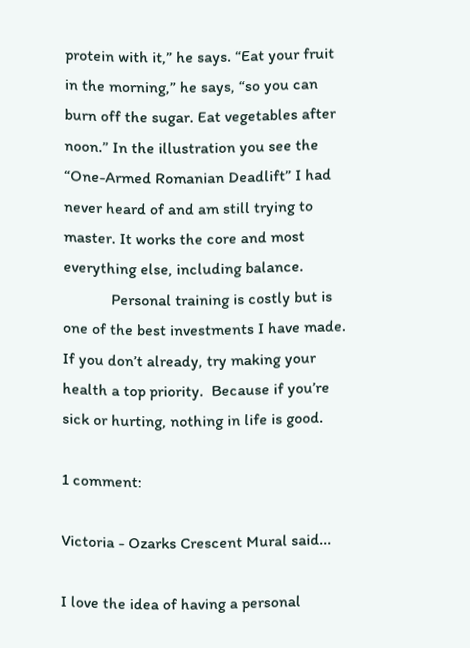protein with it,” he says. “Eat your fruit in the morning,” he says, “so you can burn off the sugar. Eat vegetables after noon.” In the illustration you see the “One-Armed Romanian Deadlift” I had never heard of and am still trying to master. It works the core and most everything else, including balance.
            Personal training is costly but is one of the best investments I have made. If you don’t already, try making your health a top priority.  Because if you’re sick or hurting, nothing in life is good.

1 comment:

Victoria - Ozarks Crescent Mural said...

I love the idea of having a personal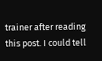trainer after reading this post. I could tell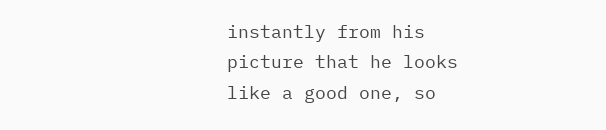instantly from his picture that he looks like a good one, so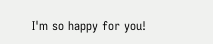I'm so happy for you!